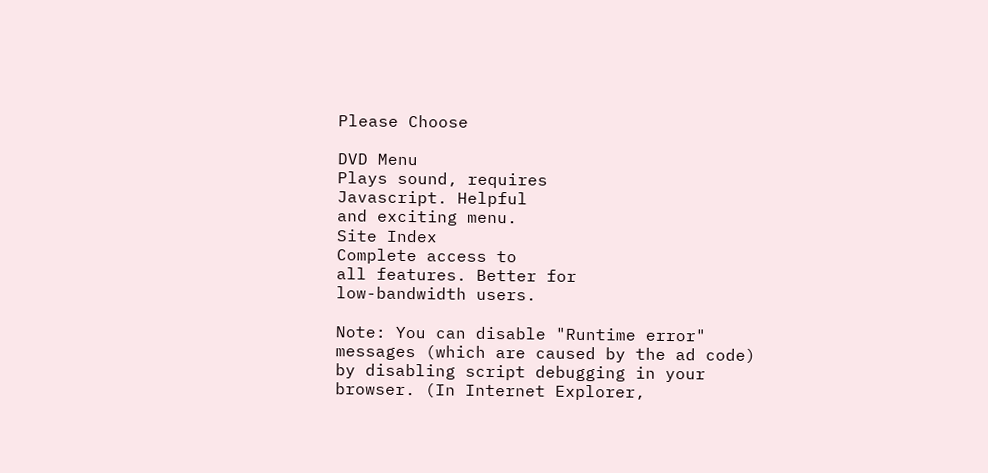Please Choose

DVD Menu
Plays sound, requires
Javascript. Helpful
and exciting menu.
Site Index
Complete access to
all features. Better for
low-bandwidth users.

Note: You can disable "Runtime error"
messages (which are caused by the ad code)
by disabling script debugging in your
browser. (In Internet Explorer,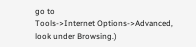go to
Tools->Internet Options->Advanced,
look under Browsing.)